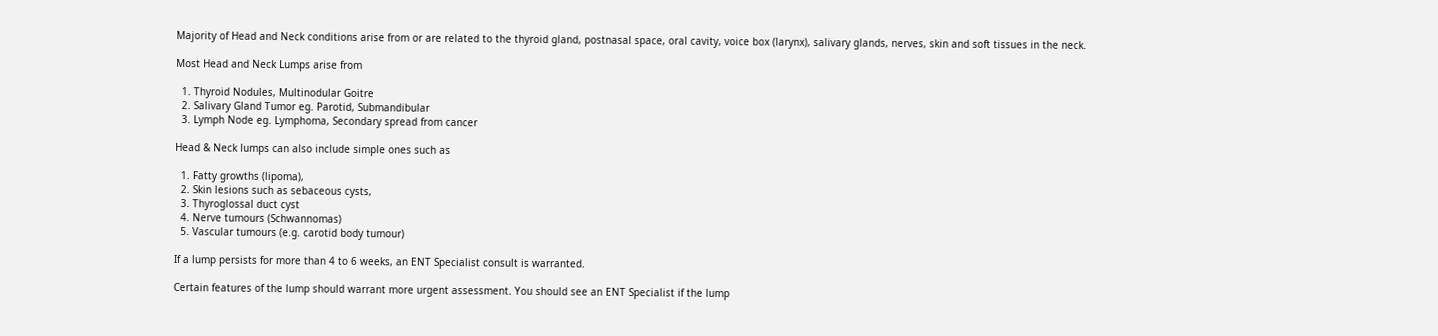Majority of Head and Neck conditions arise from or are related to the thyroid gland, postnasal space, oral cavity, voice box (larynx), salivary glands, nerves, skin and soft tissues in the neck.

Most Head and Neck Lumps arise from

  1. Thyroid Nodules, Multinodular Goitre
  2. Salivary Gland Tumor eg. Parotid, Submandibular
  3. Lymph Node eg. Lymphoma, Secondary spread from cancer

Head & Neck lumps can also include simple ones such as

  1. Fatty growths (lipoma),
  2. Skin lesions such as sebaceous cysts,
  3. Thyroglossal duct cyst
  4. Nerve tumours (Schwannomas)
  5. Vascular tumours (e.g. carotid body tumour)

If a lump persists for more than 4 to 6 weeks, an ENT Specialist consult is warranted.

Certain features of the lump should warrant more urgent assessment. You should see an ENT Specialist if the lump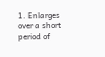1. Enlarges over a short period of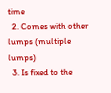time
  2. Comes with other lumps (multiple lumps)
  3. Is fixed to the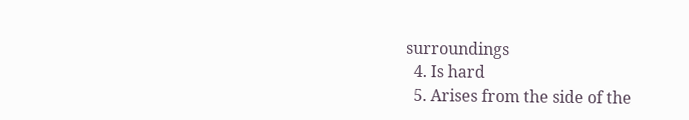surroundings
  4. Is hard
  5. Arises from the side of the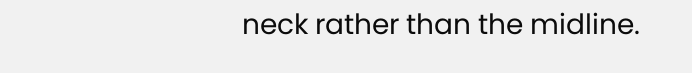neck rather than the midline.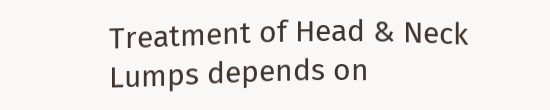Treatment of Head & Neck Lumps depends on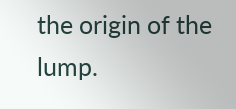the origin of the lump.